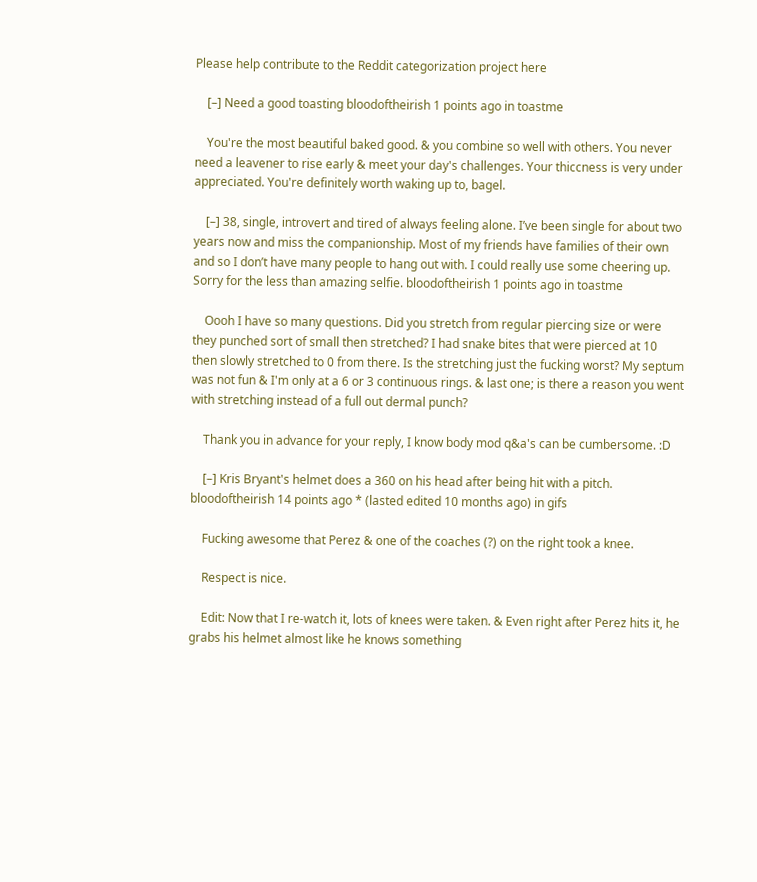Please help contribute to the Reddit categorization project here

    [–] Need a good toasting bloodoftheirish 1 points ago in toastme

    You're the most beautiful baked good. & you combine so well with others. You never need a leavener to rise early & meet your day's challenges. Your thiccness is very under appreciated. You're definitely worth waking up to, bagel.

    [–] 38, single, introvert and tired of always feeling alone. I’ve been single for about two years now and miss the companionship. Most of my friends have families of their own and so I don’t have many people to hang out with. I could really use some cheering up. Sorry for the less than amazing selfie. bloodoftheirish 1 points ago in toastme

    Oooh I have so many questions. Did you stretch from regular piercing size or were they punched sort of small then stretched? I had snake bites that were pierced at 10 then slowly stretched to 0 from there. Is the stretching just the fucking worst? My septum was not fun & I'm only at a 6 or 3 continuous rings. & last one; is there a reason you went with stretching instead of a full out dermal punch?

    Thank you in advance for your reply, I know body mod q&a's can be cumbersome. :D

    [–] Kris Bryant's helmet does a 360 on his head after being hit with a pitch. bloodoftheirish 14 points ago * (lasted edited 10 months ago) in gifs

    Fucking awesome that Perez & one of the coaches (?) on the right took a knee.

    Respect is nice.

    Edit: Now that I re-watch it, lots of knees were taken. & Even right after Perez hits it, he grabs his helmet almost like he knows something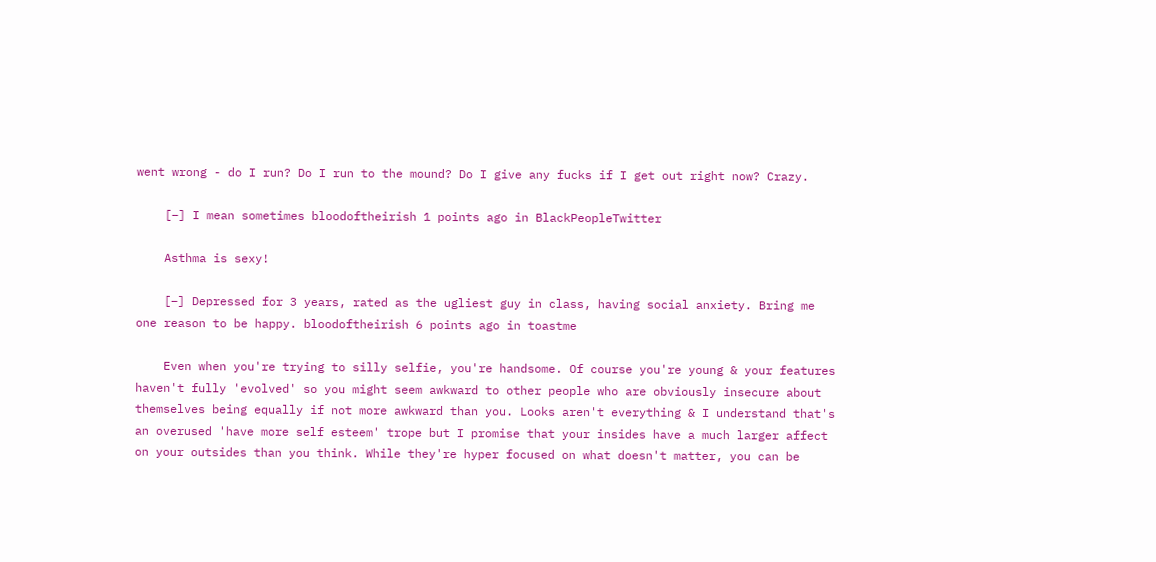went wrong - do I run? Do I run to the mound? Do I give any fucks if I get out right now? Crazy.

    [–] I mean sometimes bloodoftheirish 1 points ago in BlackPeopleTwitter

    Asthma is sexy!

    [–] Depressed for 3 years, rated as the ugliest guy in class, having social anxiety. Bring me one reason to be happy. bloodoftheirish 6 points ago in toastme

    Even when you're trying to silly selfie, you're handsome. Of course you're young & your features haven't fully 'evolved' so you might seem awkward to other people who are obviously insecure about themselves being equally if not more awkward than you. Looks aren't everything & I understand that's an overused 'have more self esteem' trope but I promise that your insides have a much larger affect on your outsides than you think. While they're hyper focused on what doesn't matter, you can be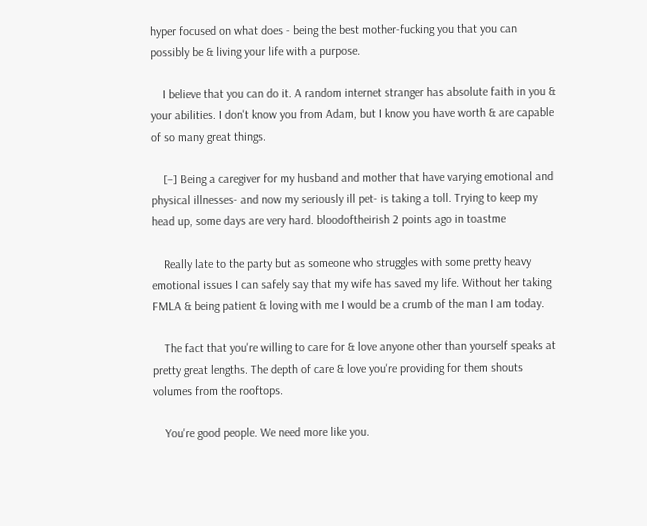hyper focused on what does - being the best mother-fucking you that you can possibly be & living your life with a purpose.

    I believe that you can do it. A random internet stranger has absolute faith in you & your abilities. I don't know you from Adam, but I know you have worth & are capable of so many great things.

    [–] Being a caregiver for my husband and mother that have varying emotional and physical illnesses- and now my seriously ill pet- is taking a toll. Trying to keep my head up, some days are very hard. bloodoftheirish 2 points ago in toastme

    Really late to the party but as someone who struggles with some pretty heavy emotional issues I can safely say that my wife has saved my life. Without her taking FMLA & being patient & loving with me I would be a crumb of the man I am today.

    The fact that you're willing to care for & love anyone other than yourself speaks at pretty great lengths. The depth of care & love you're providing for them shouts volumes from the rooftops.

    You're good people. We need more like you.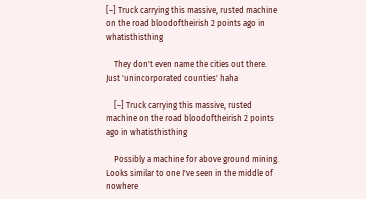[–] Truck carrying this massive, rusted machine on the road bloodoftheirish 2 points ago in whatisthisthing

    They don't even name the cities out there. Just 'unincorporated counties' haha

    [–] Truck carrying this massive, rusted machine on the road bloodoftheirish 2 points ago in whatisthisthing

    Possibly a machine for above ground mining. Looks similar to one I've seen in the middle of nowhere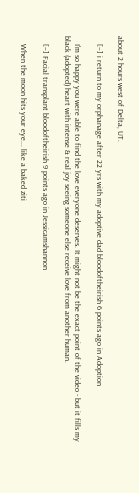about 2 hours west of Delta, UT.

    [–] i return to my orphanage after 22 yrs with my adoptive dad bloodoftheirish 6 points ago in Adoption

    I'm so happy you were able to find the love everyone deserves. It might not be the exact point of the video - but it fills my black (adopted) heart with intense & real joy seeing someone else receive love from another human.

    [–] Facial transplant bloodoftheirish 9 points ago in Jessicamshannon

    When the moon hits your eye... like a baked ziti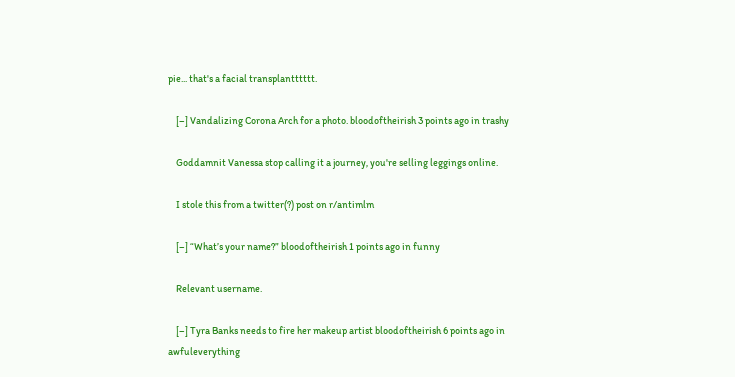pie... that's a facial transplantttttt.

    [–] Vandalizing Corona Arch for a photo. bloodoftheirish 3 points ago in trashy

    Goddamnit Vanessa stop calling it a journey, you're selling leggings online.

    I stole this from a twitter(?) post on r/antimlm

    [–] “What’s your name?” bloodoftheirish 1 points ago in funny

    Relevant username.

    [–] Tyra Banks needs to fire her makeup artist bloodoftheirish 6 points ago in awfuleverything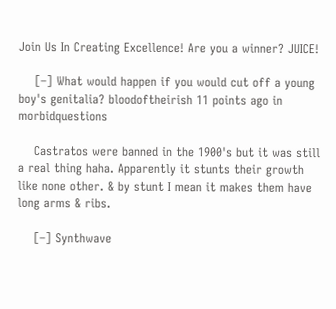Join Us In Creating Excellence! Are you a winner? JUICE!

    [–] What would happen if you would cut off a young boy's genitalia? bloodoftheirish 11 points ago in morbidquestions

    Castratos were banned in the 1900's but it was still a real thing haha. Apparently it stunts their growth like none other. & by stunt I mean it makes them have long arms & ribs.

    [–] Synthwave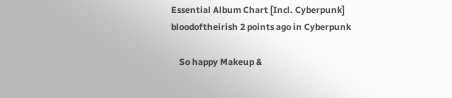Essential Album Chart [Incl. Cyberpunk] bloodoftheirish 2 points ago in Cyberpunk

    So happy Makeup &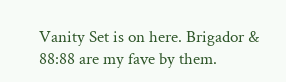Vanity Set is on here. Brigador & 88:88 are my fave by them.